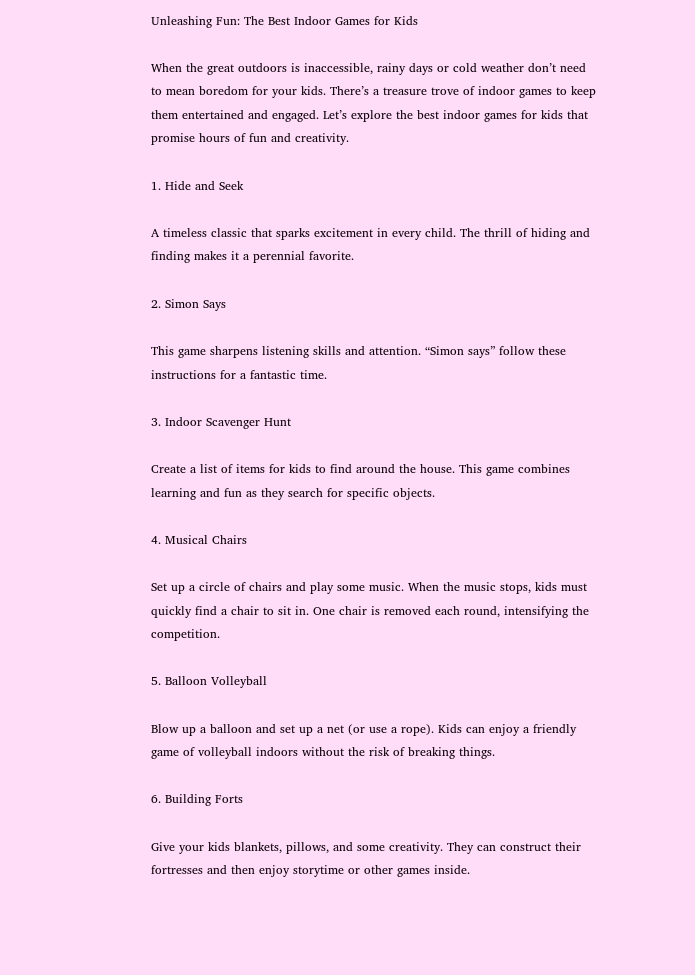Unleashing Fun: The Best Indoor Games for Kids

When the great outdoors is inaccessible, rainy days or cold weather don’t need to mean boredom for your kids. There’s a treasure trove of indoor games to keep them entertained and engaged. Let’s explore the best indoor games for kids that promise hours of fun and creativity.

1. Hide and Seek

A timeless classic that sparks excitement in every child. The thrill of hiding and finding makes it a perennial favorite.

2. Simon Says

This game sharpens listening skills and attention. “Simon says” follow these instructions for a fantastic time.

3. Indoor Scavenger Hunt

Create a list of items for kids to find around the house. This game combines learning and fun as they search for specific objects.

4. Musical Chairs

Set up a circle of chairs and play some music. When the music stops, kids must quickly find a chair to sit in. One chair is removed each round, intensifying the competition.

5. Balloon Volleyball

Blow up a balloon and set up a net (or use a rope). Kids can enjoy a friendly game of volleyball indoors without the risk of breaking things.

6. Building Forts

Give your kids blankets, pillows, and some creativity. They can construct their fortresses and then enjoy storytime or other games inside.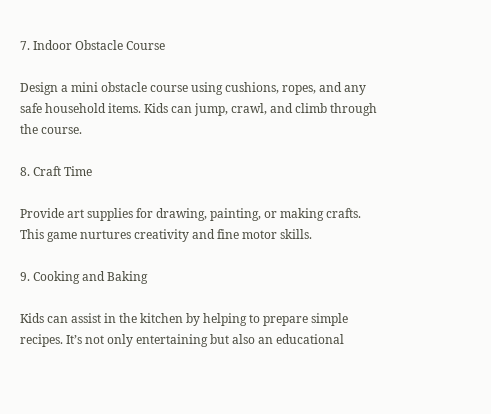7. Indoor Obstacle Course

Design a mini obstacle course using cushions, ropes, and any safe household items. Kids can jump, crawl, and climb through the course.

8. Craft Time

Provide art supplies for drawing, painting, or making crafts. This game nurtures creativity and fine motor skills.

9. Cooking and Baking

Kids can assist in the kitchen by helping to prepare simple recipes. It’s not only entertaining but also an educational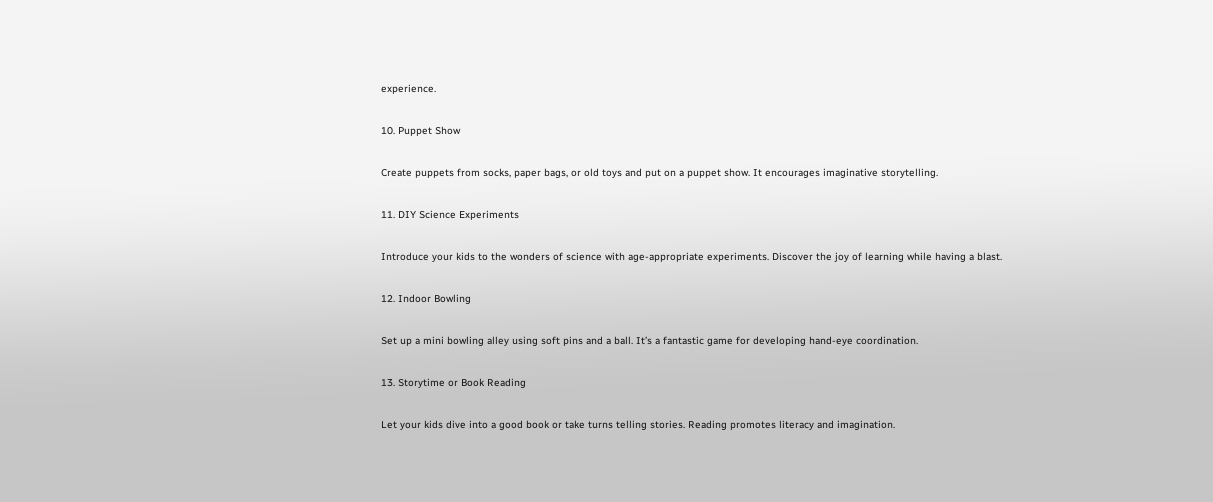experience.

10. Puppet Show

Create puppets from socks, paper bags, or old toys and put on a puppet show. It encourages imaginative storytelling.

11. DIY Science Experiments

Introduce your kids to the wonders of science with age-appropriate experiments. Discover the joy of learning while having a blast.

12. Indoor Bowling

Set up a mini bowling alley using soft pins and a ball. It’s a fantastic game for developing hand-eye coordination.

13. Storytime or Book Reading

Let your kids dive into a good book or take turns telling stories. Reading promotes literacy and imagination.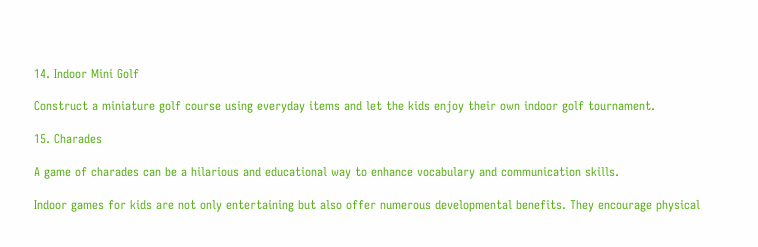14. Indoor Mini Golf

Construct a miniature golf course using everyday items and let the kids enjoy their own indoor golf tournament.

15. Charades

A game of charades can be a hilarious and educational way to enhance vocabulary and communication skills.

Indoor games for kids are not only entertaining but also offer numerous developmental benefits. They encourage physical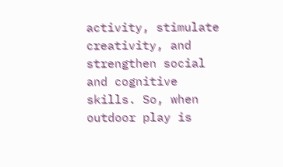activity, stimulate creativity, and strengthen social and cognitive skills. So, when outdoor play is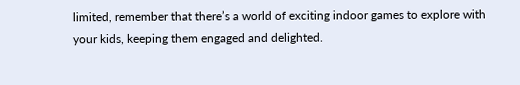limited, remember that there’s a world of exciting indoor games to explore with your kids, keeping them engaged and delighted.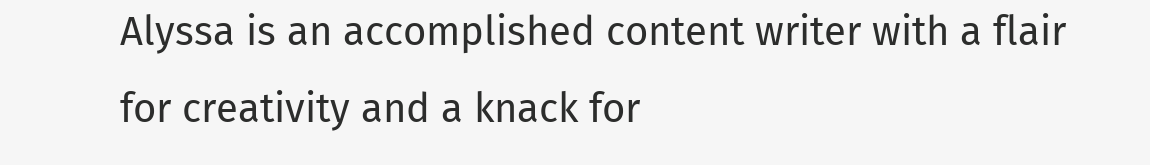Alyssa is an accomplished content writer with a flair for creativity and a knack for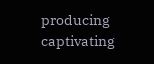producing captivating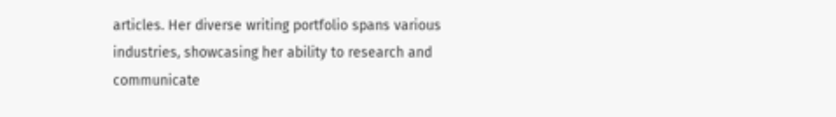articles. Her diverse writing portfolio spans various industries, showcasing her ability to research and communicate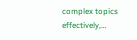complex topics effectively,…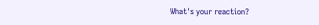What's your reaction?